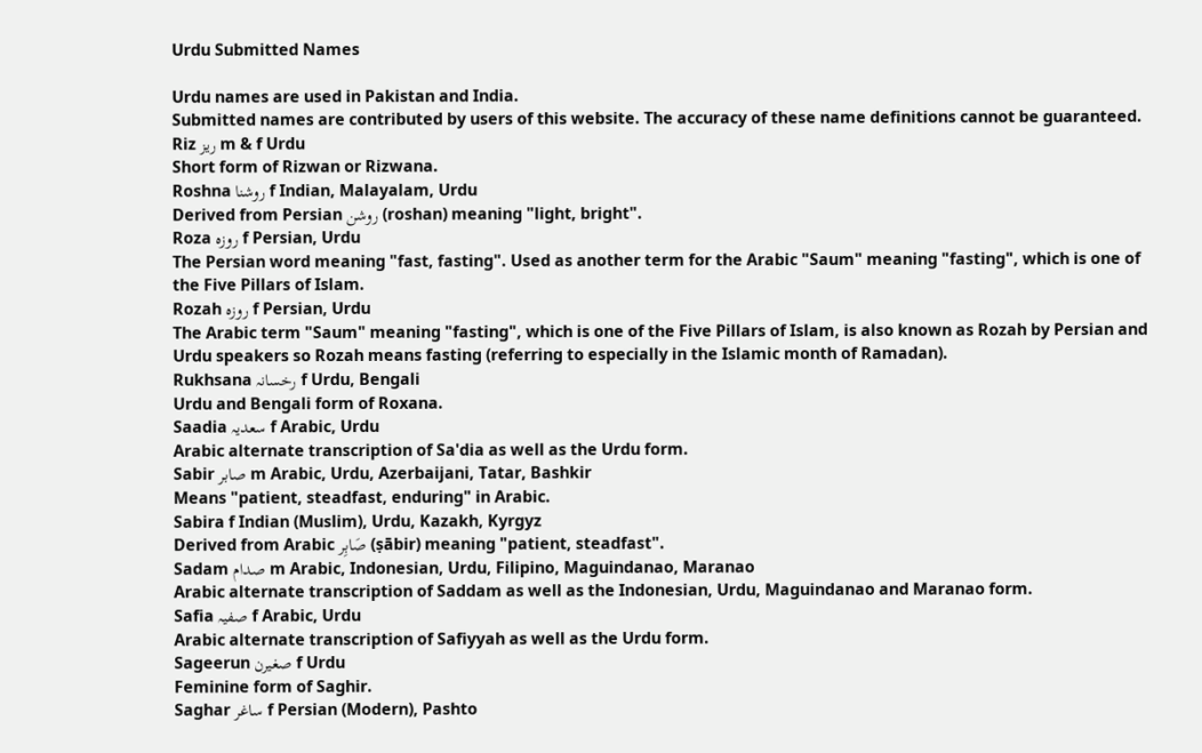Urdu Submitted Names

Urdu names are used in Pakistan and India.
Submitted names are contributed by users of this website. The accuracy of these name definitions cannot be guaranteed.
Riz ریز m & f Urdu
Short form of Rizwan or Rizwana.
Roshna روشنا f Indian, Malayalam, Urdu
Derived from Persian روشن (roshan) meaning "light, bright".
Roza روزہ f Persian, Urdu
The Persian word meaning "fast, fasting". Used as another term for the Arabic "Saum" meaning "fasting", which is one of the Five Pillars of Islam.
Rozah روزہ f Persian, Urdu
The Arabic term "Saum" meaning "fasting", which is one of the Five Pillars of Islam, is also known as Rozah by Persian and Urdu speakers so Rozah means fasting (referring to especially in the Islamic month of Ramadan).
Rukhsana رخسانہ f Urdu, Bengali
Urdu and Bengali form of Roxana.
Saadia سعدیہ f Arabic, Urdu
Arabic alternate transcription of Sa'dia as well as the Urdu form.
Sabir صابر m Arabic, Urdu, Azerbaijani, Tatar, Bashkir
Means "patient, steadfast, enduring" in Arabic.
Sabira f Indian (Muslim), Urdu, Kazakh, Kyrgyz
Derived from Arabic صَابِر (ṣābir) meaning "patient, steadfast".
Sadam صدام m Arabic, Indonesian, Urdu, Filipino, Maguindanao, Maranao
Arabic alternate transcription of Saddam as well as the Indonesian, Urdu, Maguindanao and Maranao form.
Safia صفیہ f Arabic, Urdu
Arabic alternate transcription of Safiyyah as well as the Urdu form.
Sageerun صغیرن f Urdu
Feminine form of Saghir.
Saghar ساغر f Persian (Modern), Pashto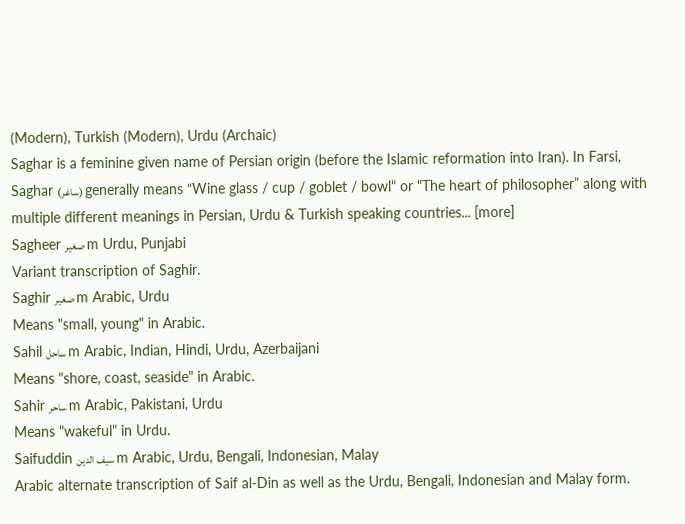(Modern), Turkish (Modern), Urdu (Archaic)
Saghar is a feminine given name of Persian origin (before the Islamic reformation into Iran). In Farsi, Saghar (ساغر) generally means “Wine glass / cup / goblet / bowl" or "The heart of philosopher” along with multiple different meanings in Persian, Urdu & Turkish speaking countries... [more]
Sagheer صغیر m Urdu, Punjabi
Variant transcription of Saghir.
Saghir صغیر m Arabic, Urdu
Means "small, young" in Arabic.
Sahil ساحل m Arabic, Indian, Hindi, Urdu, Azerbaijani
Means "shore, coast, seaside" in Arabic.
Sahir ساحر m Arabic, Pakistani, Urdu
Means "wakeful" in Urdu.
Saifuddin سیف الدین m Arabic, Urdu, Bengali, Indonesian, Malay
Arabic alternate transcription of Saif al-Din as well as the Urdu, Bengali, Indonesian and Malay form.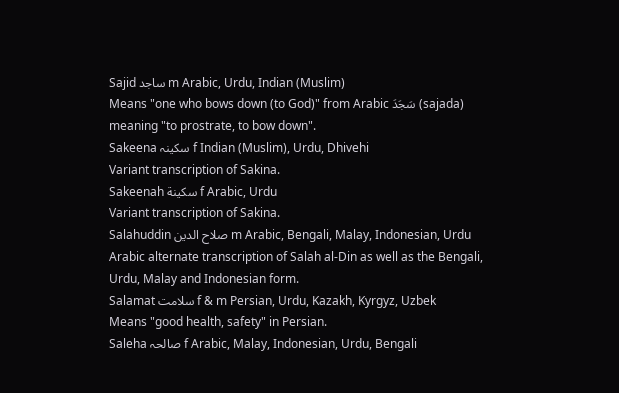Sajid ساجد m Arabic, Urdu, Indian (Muslim)
Means "one who bows down (to God)" from Arabic سَجَدَ (sajada) meaning "to prostrate, to bow down".
Sakeena سکینہ f Indian (Muslim), Urdu, Dhivehi
Variant transcription of Sakina.
Sakeenah سكينة f Arabic, Urdu
Variant transcription of Sakina.
Salahuddin صلاح الدین m Arabic, Bengali, Malay, Indonesian, Urdu
Arabic alternate transcription of Salah al-Din as well as the Bengali, Urdu, Malay and Indonesian form.
Salamat سلامت f & m Persian, Urdu, Kazakh, Kyrgyz, Uzbek
Means "good health, safety" in Persian.
Saleha صالحہ f Arabic, Malay, Indonesian, Urdu, Bengali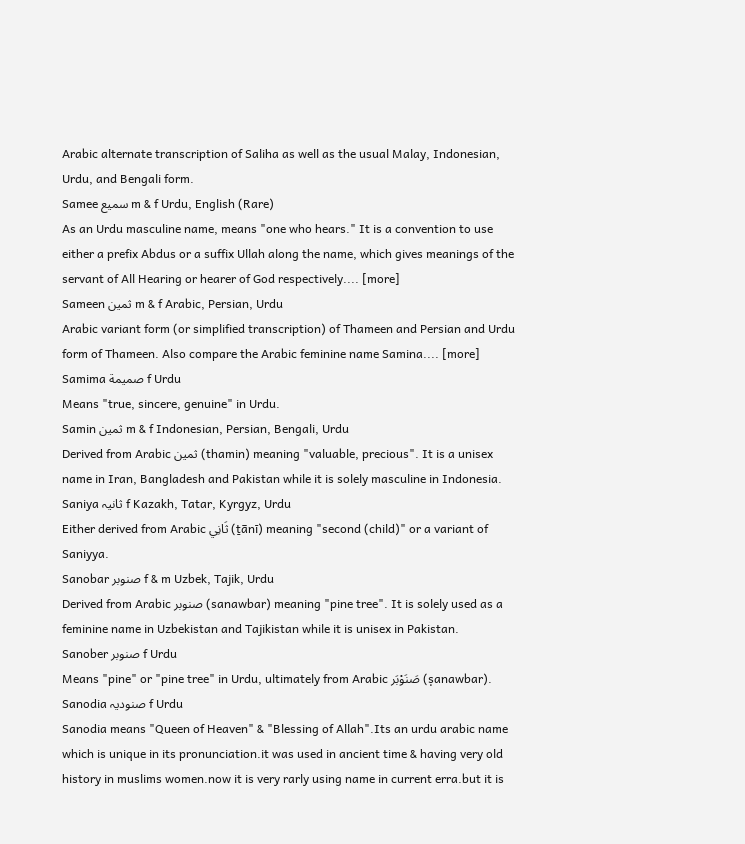Arabic alternate transcription of Saliha as well as the usual Malay, Indonesian, Urdu, and Bengali form.
Samee سمیع m & f Urdu, English (Rare)
As an Urdu masculine name, means "one who hears." It is a convention to use either a prefix Abdus or a suffix Ullah along the name, which gives meanings of the servant of All Hearing or hearer of God respectively.... [more]
Sameen ثمین m & f Arabic, Persian, Urdu
Arabic variant form (or simplified transcription) of Thameen and Persian and Urdu form of Thameen. Also compare the Arabic feminine name Samina.... [more]
Samima صميمة f Urdu
Means "true, sincere, genuine" in Urdu.
Samin ثمین m & f Indonesian, Persian, Bengali, Urdu
Derived from Arabic ثمين (thamin) meaning "valuable, precious". It is a unisex name in Iran, Bangladesh and Pakistan while it is solely masculine in Indonesia.
Saniya ثانیہ f Kazakh, Tatar, Kyrgyz, Urdu
Either derived from Arabic ثَانِي (ṯānī) meaning "second (child)" or a variant of Saniyya.
Sanobar صنوبر f & m Uzbek, Tajik, Urdu
Derived from Arabic صنوبر (sanawbar) meaning "pine tree". It is solely used as a feminine name in Uzbekistan and Tajikistan while it is unisex in Pakistan.
Sanober صنوبر f Urdu
Means "pine" or "pine tree" in Urdu, ultimately from Arabic صَنَوْبَر (ṣanawbar).
Sanodia صنودیہ f Urdu
Sanodia means "Queen of Heaven" & "Blessing of Allah".Its an urdu arabic name which is unique in its pronunciation.it was used in ancient time & having very old history in muslims women.now it is very rarly using name in current erra.but it is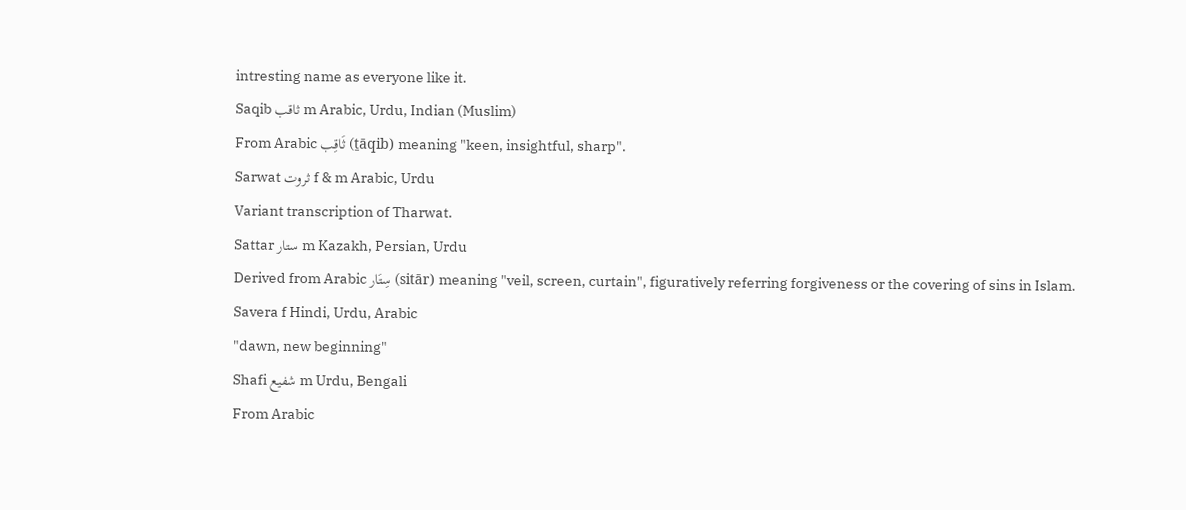intresting name as everyone like it.
Saqib ثاقب m Arabic, Urdu, Indian (Muslim)
From Arabic ثَاقِب (ṯāqib) meaning "keen, insightful, sharp".
Sarwat ثروت f & m Arabic, Urdu
Variant transcription of Tharwat.
Sattar ستار m Kazakh, Persian, Urdu
Derived from Arabic سِتَار (sitār) meaning "veil, screen, curtain", figuratively referring forgiveness or the covering of sins in Islam.
Savera f Hindi, Urdu, Arabic
"dawn, new beginning"
Shafi شفیع m Urdu, Bengali
From Arabic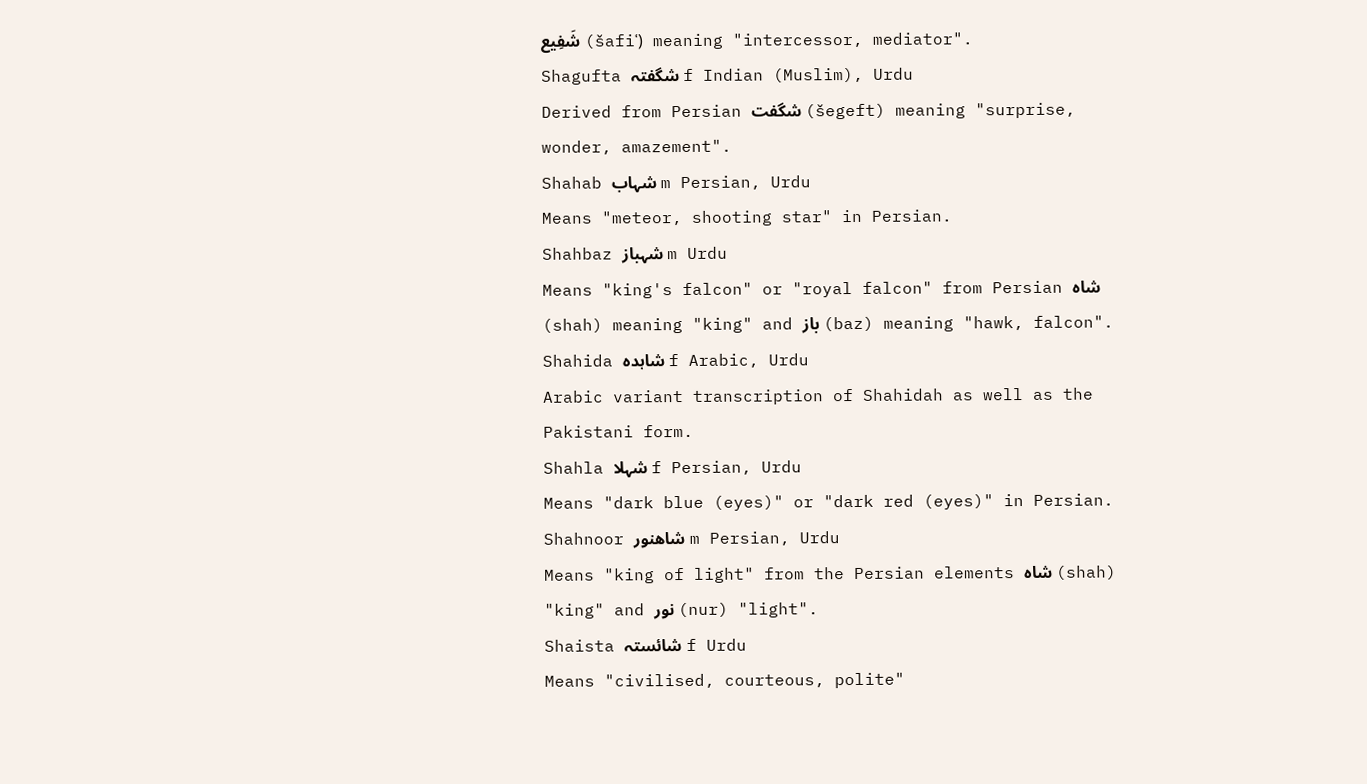شَفِيع (šafiʿ) meaning "intercessor, mediator".
Shagufta شگفتہ f Indian (Muslim), Urdu
Derived from Persian شگفت (šegeft) meaning "surprise, wonder, amazement".
Shahab شہاب m Persian, Urdu
Means "meteor, shooting star" in Persian.
Shahbaz شہباز m Urdu
Means "king's falcon" or "royal falcon" from Persian شاه (shah) meaning "king" and باز (baz) meaning "hawk, falcon".
Shahida شاہدہ f Arabic, Urdu
Arabic variant transcription of Shahidah as well as the Pakistani form.
Shahla شہلا f Persian, Urdu
Means "dark blue (eyes)" or "dark red (eyes)" in Persian.
Shahnoor شاهنور m Persian, Urdu
Means "king of light" from the Persian elements شاه (shah) "king" and نور (nur) "light".
Shaista شائستہ f Urdu
Means "civilised, courteous, polite"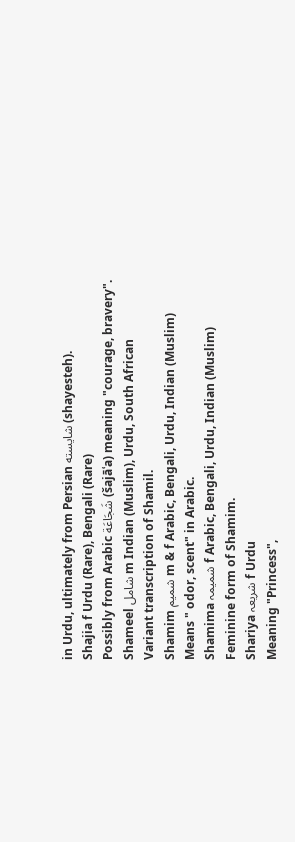in Urdu, ultimately from Persian شایسته (shayesteh).
Shajia f Urdu (Rare), Bengali (Rare)
Possibly from Arabic شَجَاعَة (šajāʿa) meaning "courage, bravery".
Shameel شامل m Indian (Muslim), Urdu, South African
Variant transcription of Shamil.
Shamim شميم m & f Arabic, Bengali, Urdu, Indian (Muslim)
Means " odor, scent" in Arabic.
Shamima شمیمہ f Arabic, Bengali, Urdu, Indian (Muslim)
Feminine form of Shamim.
Shariya شریعہ f Urdu
Meaning "Princess",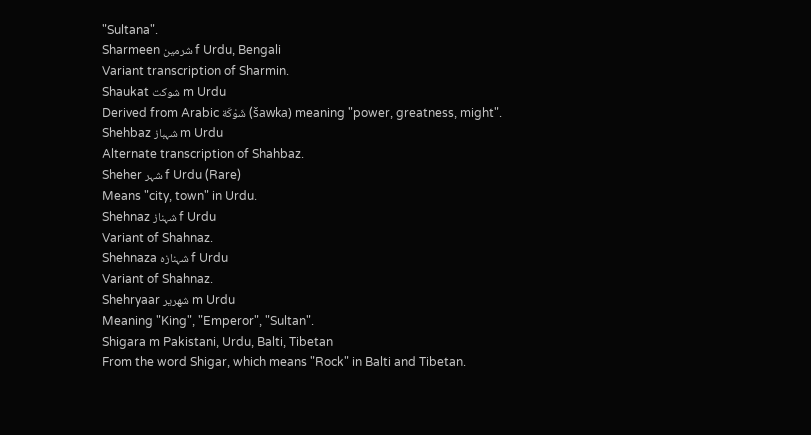"Sultana".
Sharmeen شرمین f Urdu, Bengali
Variant transcription of Sharmin.
Shaukat شوکت m Urdu
Derived from Arabic شَوْكَة (šawka) meaning "power, greatness, might".
Shehbaz شہباز m Urdu
Alternate transcription of Shahbaz.
Sheher شہر f Urdu (Rare)
Means "city, town" in Urdu.
Shehnaz شہناز f Urdu
Variant of Shahnaz.
Shehnaza شہنازہ f Urdu
Variant of Shahnaz.
Shehryaar شھریر m Urdu
Meaning "King", "Emperor", "Sultan".
Shigara m Pakistani, Urdu, Balti, Tibetan
From the word Shigar, which means "Rock" in Balti and Tibetan.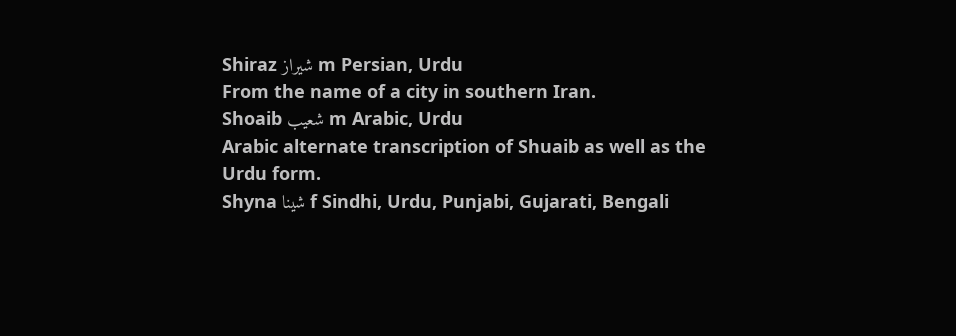Shiraz شیراز m Persian, Urdu
From the name of a city in southern Iran.
Shoaib شعیب m Arabic, Urdu
Arabic alternate transcription of Shuaib as well as the Urdu form.
Shyna شینا f Sindhi, Urdu, Punjabi, Gujarati, Bengali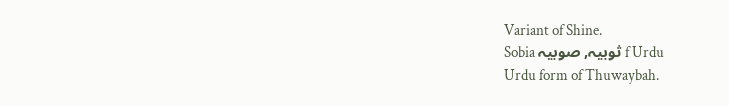Variant of Shine.
Sobia ثوبیہ, صوبیہ f Urdu
Urdu form of Thuwaybah.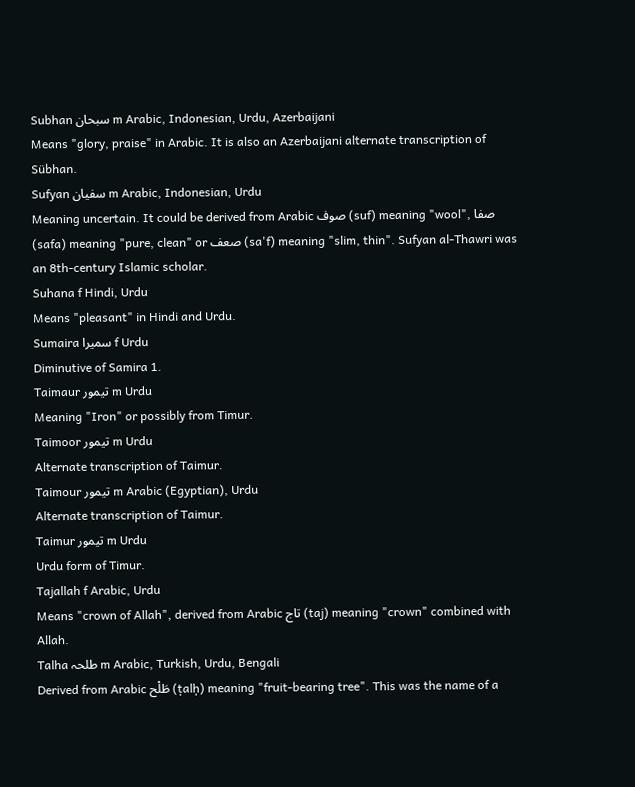Subhan سبحان m Arabic, Indonesian, Urdu, Azerbaijani
Means "glory, praise" in Arabic. It is also an Azerbaijani alternate transcription of Sübhan.
Sufyan سفیان m Arabic, Indonesian, Urdu
Meaning uncertain. It could be derived from Arabic صوف (suf) meaning "wool", صفا (safa) meaning "pure, clean" or صعف (sa'f) meaning "slim, thin". Sufyan al-Thawri was an 8th-century Islamic scholar.
Suhana f Hindi, Urdu
Means "pleasant" in Hindi and Urdu.
Sumaira سمیرا f Urdu
Diminutive of Samira 1.
Taimaur تیمور m Urdu
Meaning "Iron" or possibly from Timur.
Taimoor تیمور m Urdu
Alternate transcription of Taimur.
Taimour تیمور m Arabic (Egyptian), Urdu
Alternate transcription of Taimur.
Taimur تیمور m Urdu
Urdu form of Timur.
Tajallah f Arabic, Urdu
Means "crown of Allah", derived from Arabic تاج (taj) meaning "crown" combined with Allah.
Talha طلحہ m Arabic, Turkish, Urdu, Bengali
Derived from Arabic طَلْح (ṭalḥ) meaning "fruit-bearing tree". This was the name of a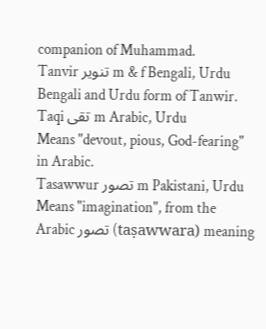companion of Muhammad.
Tanvir تنویر m & f Bengali, Urdu
Bengali and Urdu form of Tanwir.
Taqi تقی m Arabic, Urdu
Means "devout, pious, God-fearing" in Arabic.
Tasawwur تصور m Pakistani, Urdu
Means "imagination", from the Arabic تصور (taṣawwara) meaning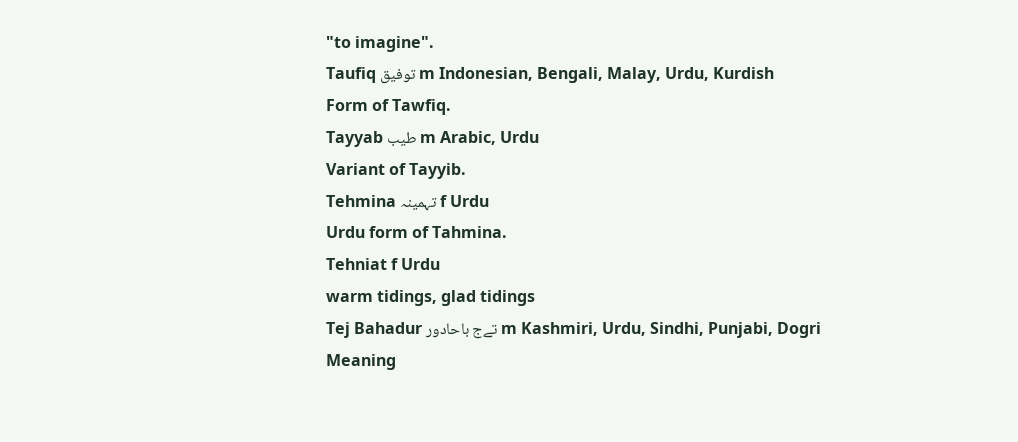"to imagine".
Taufiq توفیق m Indonesian, Bengali, Malay, Urdu, Kurdish
Form of Tawfiq.
Tayyab طیب m Arabic, Urdu
Variant of Tayyib.
Tehmina تہمینہ f Urdu
Urdu form of Tahmina.
Tehniat f Urdu
warm tidings, glad tidings
Tej Bahadur تےج باحادور m Kashmiri, Urdu, Sindhi, Punjabi, Dogri
Meaning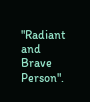"Radiant and Brave Person".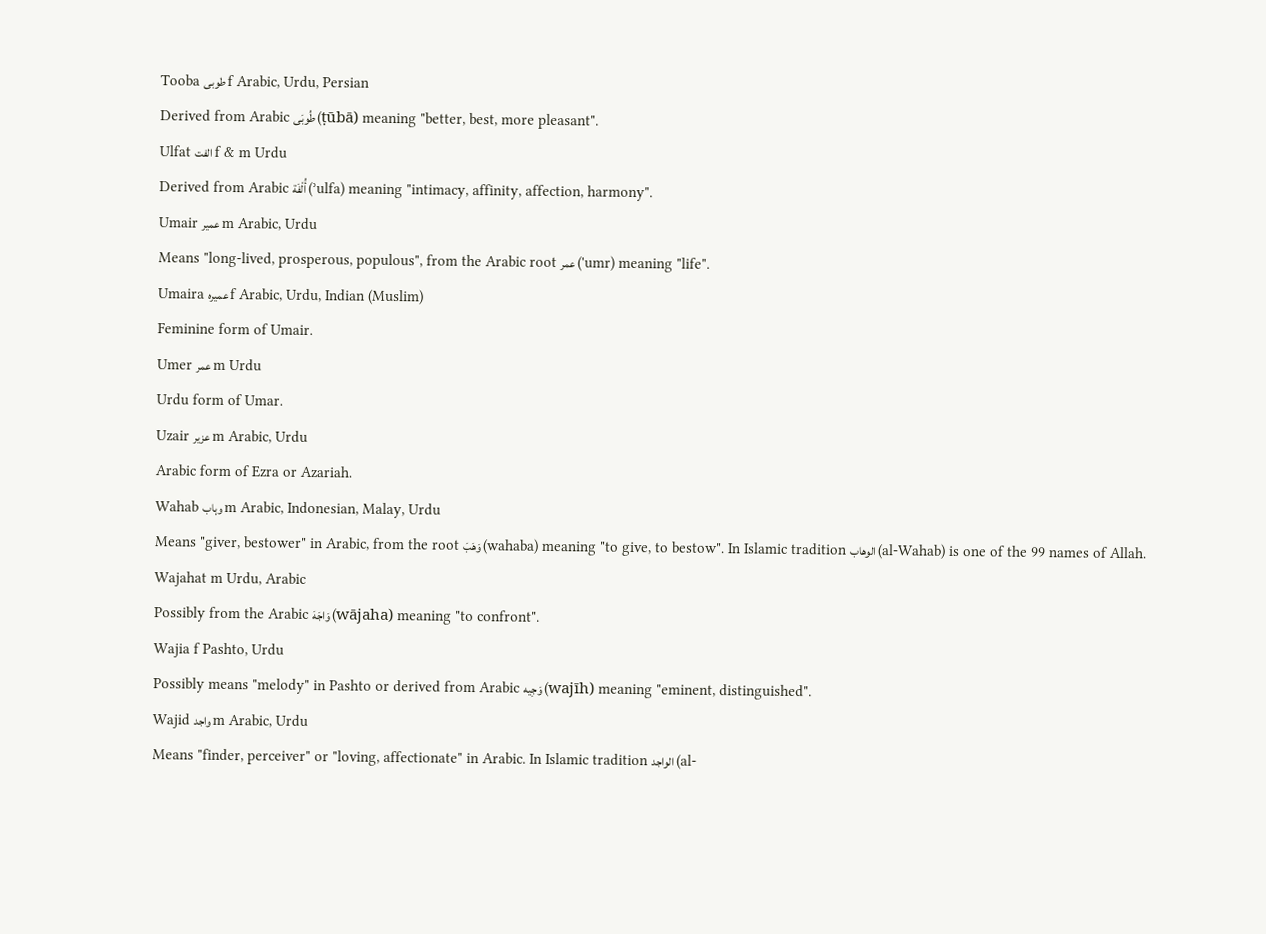Tooba طوبی f Arabic, Urdu, Persian
Derived from Arabic طُوبَى (ṭūbā) meaning "better, best, more pleasant".
Ulfat الفت f & m Urdu
Derived from Arabic أُلْفَة (ʾulfa) meaning "intimacy, affinity, affection, harmony".
Umair عمیر m Arabic, Urdu
Means "long-lived, prosperous, populous", from the Arabic root عمر ('umr) meaning "life".
Umaira عمیرہ f Arabic, Urdu, Indian (Muslim)
Feminine form of Umair.
Umer عمر m Urdu
Urdu form of Umar.
Uzair عزیر m Arabic, Urdu
Arabic form of Ezra or Azariah.
Wahab وہاب m Arabic, Indonesian, Malay, Urdu
Means "giver, bestower" in Arabic, from the root وَهَبَ (wahaba) meaning "to give, to bestow". In Islamic tradition الوهاب (al-Wahab) is one of the 99 names of Allah.
Wajahat m Urdu, Arabic
Possibly from the Arabic وَاجَهَ (wājaha) meaning "to confront".
Wajia f Pashto, Urdu
Possibly means "melody" in Pashto or derived from Arabic وَجِيه (wajīh) meaning "eminent, distinguished".
Wajid واجد m Arabic, Urdu
Means "finder, perceiver" or "loving, affectionate" in Arabic. In Islamic tradition الواجد (al-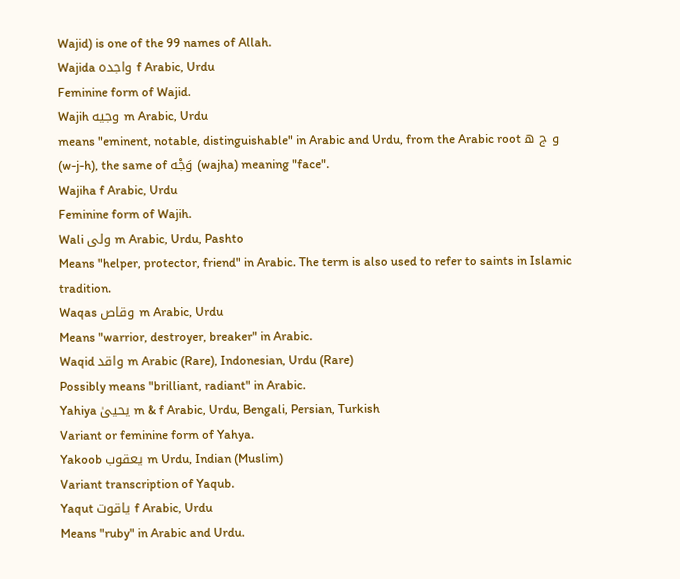Wajid) is one of the 99 names of Allah.
Wajida واجدہ f Arabic, Urdu
Feminine form of Wajid.
Wajih وجیه m Arabic, Urdu
means "eminent, notable, distinguishable" in Arabic and Urdu, from the Arabic root و ج ه (w-j-h), the same of وَجْه (wajha) meaning "face".
Wajiha f Arabic, Urdu
Feminine form of Wajih.
Wali ولی m Arabic, Urdu, Pashto
Means "helper, protector, friend" in Arabic. The term is also used to refer to saints in Islamic tradition.
Waqas وقاص m Arabic, Urdu
Means "warrior, destroyer, breaker" in Arabic.
Waqid واقد m Arabic (Rare), Indonesian, Urdu (Rare)
Possibly means "brilliant, radiant" in Arabic.
Yahiya یحییٰ m & f Arabic, Urdu, Bengali, Persian, Turkish
Variant or feminine form of Yahya.
Yakoob یعقوب m Urdu, Indian (Muslim)
Variant transcription of Yaqub.
Yaqut یاقوت f Arabic, Urdu
Means "ruby" in Arabic and Urdu.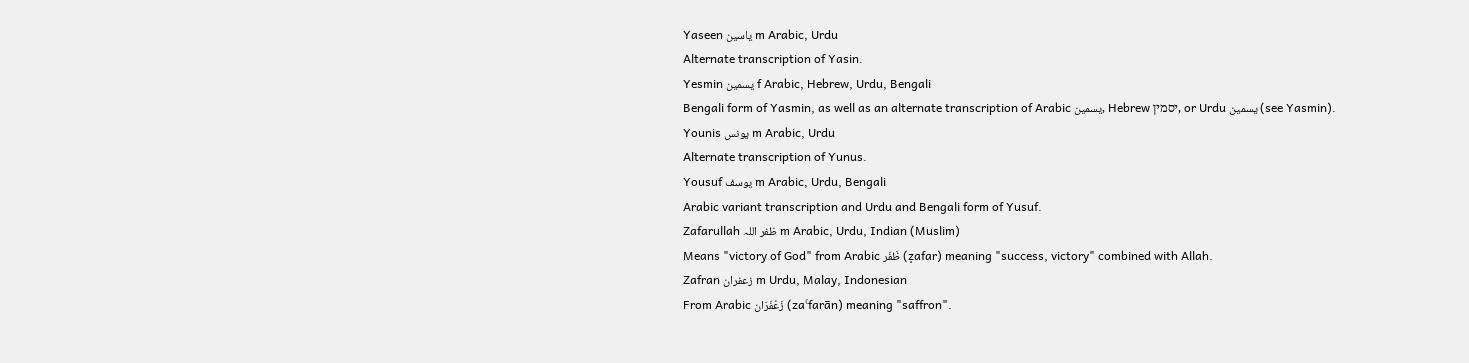Yaseen یاسین m Arabic, Urdu
Alternate transcription of Yasin.
Yesmin یسمین f Arabic, Hebrew, Urdu, Bengali
Bengali form of Yasmin, as well as an alternate transcription of Arabic يسمين, Hebrew יסמין, or Urdu یسمین (see Yasmin).
Younis یونس m Arabic, Urdu
Alternate transcription of Yunus.
Yousuf یوسف m Arabic, Urdu, Bengali
Arabic variant transcription and Urdu and Bengali form of Yusuf.
Zafarullah ظفر اللہ m Arabic, Urdu, Indian (Muslim)
Means "victory of God" from Arabic ظَفَر (ẓafar) meaning "success, victory" combined with Allah.
Zafran زعفران m Urdu, Malay, Indonesian
From Arabic زَعْفَرَان (zaʿfarān) meaning "saffron".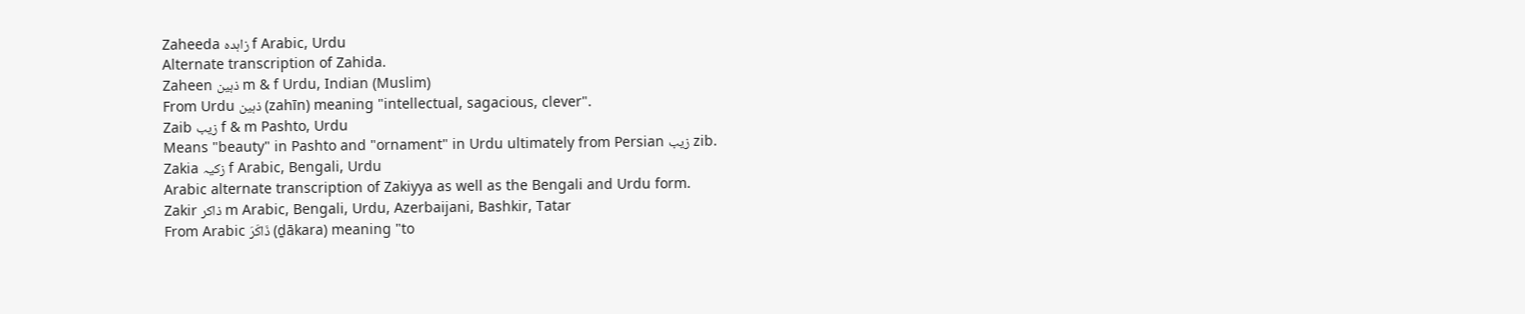Zaheeda زاہدہ f Arabic, Urdu
Alternate transcription of Zahida.
Zaheen ذہین m & f Urdu, Indian (Muslim)
From Urdu ذہین (zahīn) meaning "intellectual, sagacious, clever".
Zaib زیب f & m Pashto, Urdu
Means "beauty" in Pashto and "ornament" in Urdu ultimately from Persian زیب zib.
Zakia زکیہ f Arabic, Bengali, Urdu
Arabic alternate transcription of Zakiyya as well as the Bengali and Urdu form.
Zakir ذاكر m Arabic, Bengali, Urdu, Azerbaijani, Bashkir, Tatar
From Arabic ذَاكَرَ (ḏākara) meaning "to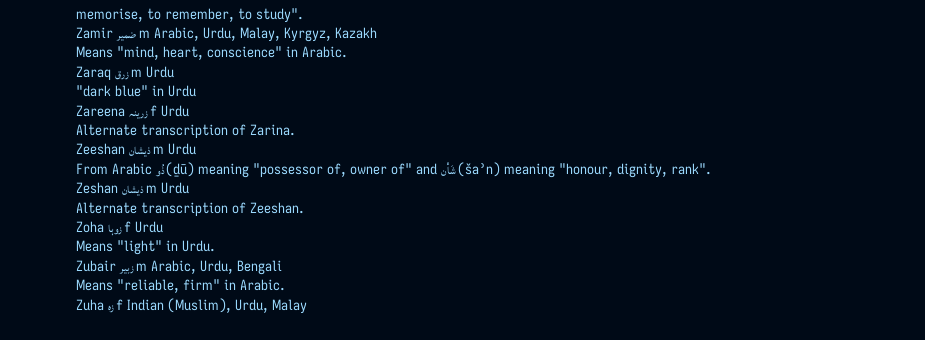memorise, to remember, to study".
Zamir ضمیر m Arabic, Urdu, Malay, Kyrgyz, Kazakh
Means "mind, heart, conscience" in Arabic.
Zaraq زرق m Urdu
"dark blue" in Urdu
Zareena زرینہ f Urdu
Alternate transcription of Zarina.
Zeeshan ذیشان m Urdu
From Arabic ذُو (ḏū) meaning "possessor of, owner of" and شَأْن (šaʾn) meaning "honour, dignity, rank".
Zeshan ذیشان m Urdu
Alternate transcription of Zeeshan.
Zoha زوہا f Urdu
Means "light" in Urdu.
Zubair زبیر m Arabic, Urdu, Bengali
Means "reliable, firm" in Arabic.
Zuha زہ f Indian (Muslim), Urdu, Malay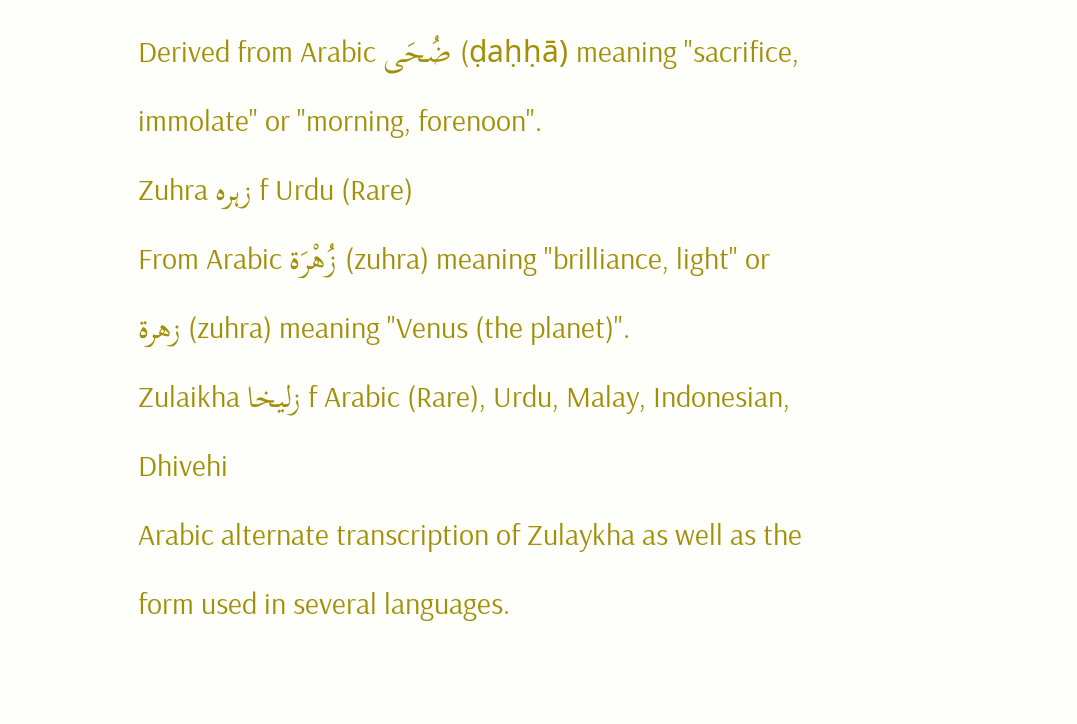Derived from Arabic ضُحَى (ḍaḥḥā) meaning "sacrifice, immolate" or "morning, forenoon".
Zuhra زہرہ f Urdu (Rare)
From Arabic زُهْرَة (zuhra) meaning "brilliance, light" or زهرة (zuhra) meaning "Venus (the planet)".
Zulaikha زلیخا f Arabic (Rare), Urdu, Malay, Indonesian, Dhivehi
Arabic alternate transcription of Zulaykha as well as the form used in several languages.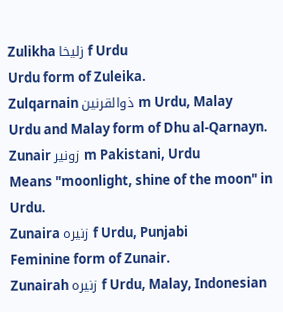Zulikha زلیخا f Urdu
Urdu form of Zuleika.
Zulqarnain ذوالقرنین m Urdu, Malay
Urdu and Malay form of Dhu al-Qarnayn.
Zunair زونیر m Pakistani, Urdu
Means "moonlight, shine of the moon" in Urdu.
Zunaira زنیرہ f Urdu, Punjabi
Feminine form of Zunair.
Zunairah زنیرہ f Urdu, Malay, Indonesian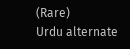(Rare)
Urdu alternate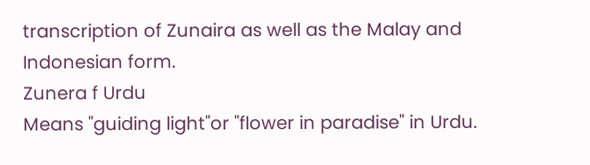transcription of Zunaira as well as the Malay and Indonesian form.
Zunera f Urdu
Means "guiding light"or "flower in paradise" in Urdu.